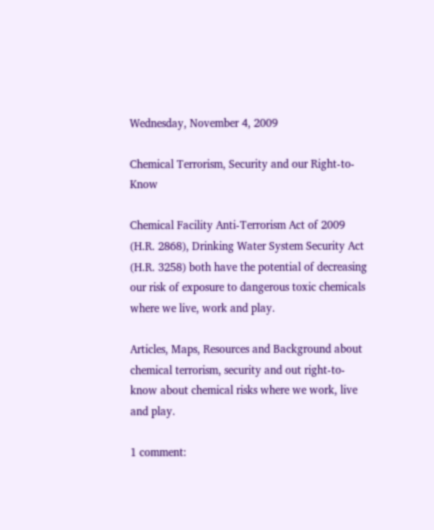Wednesday, November 4, 2009

Chemical Terrorism, Security and our Right-to-Know

Chemical Facility Anti-Terrorism Act of 2009 (H.R. 2868), Drinking Water System Security Act (H.R. 3258) both have the potential of decreasing our risk of exposure to dangerous toxic chemicals where we live, work and play.

Articles, Maps, Resources and Background about chemical terrorism, security and out right-to-know about chemical risks where we work, live and play.

1 comment: